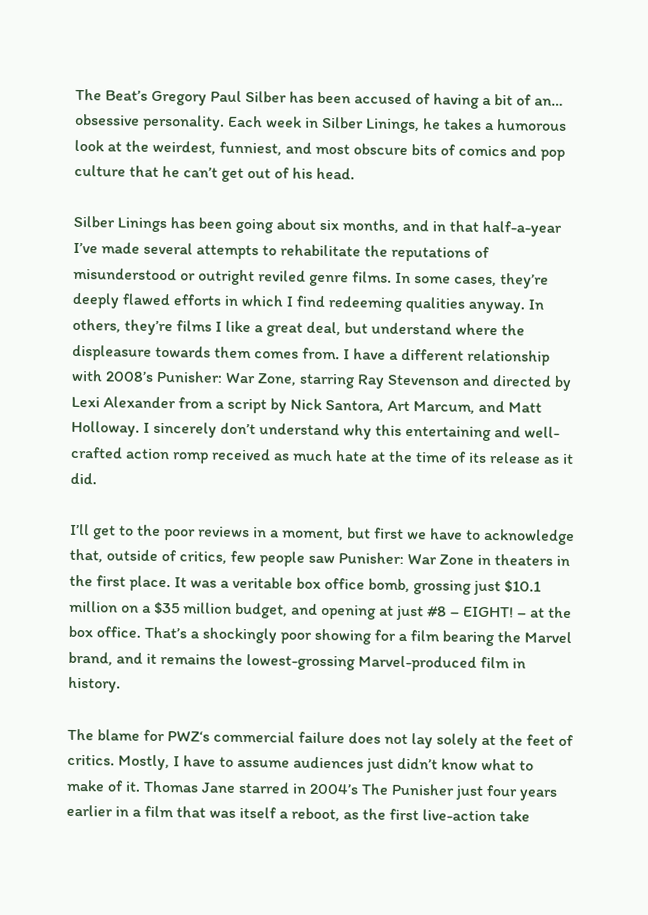The Beat’s Gregory Paul Silber has been accused of having a bit of an… obsessive personality. Each week in Silber Linings, he takes a humorous look at the weirdest, funniest, and most obscure bits of comics and pop culture that he can’t get out of his head.

Silber Linings has been going about six months, and in that half-a-year I’ve made several attempts to rehabilitate the reputations of misunderstood or outright reviled genre films. In some cases, they’re deeply flawed efforts in which I find redeeming qualities anyway. In others, they’re films I like a great deal, but understand where the displeasure towards them comes from. I have a different relationship with 2008’s Punisher: War Zone, starring Ray Stevenson and directed by Lexi Alexander from a script by Nick Santora, Art Marcum, and Matt Holloway. I sincerely don’t understand why this entertaining and well-crafted action romp received as much hate at the time of its release as it did.

I’ll get to the poor reviews in a moment, but first we have to acknowledge that, outside of critics, few people saw Punisher: War Zone in theaters in the first place. It was a veritable box office bomb, grossing just $10.1 million on a $35 million budget, and opening at just #8 – EIGHT! – at the box office. That’s a shockingly poor showing for a film bearing the Marvel brand, and it remains the lowest-grossing Marvel-produced film in history.

The blame for PWZ‘s commercial failure does not lay solely at the feet of critics. Mostly, I have to assume audiences just didn’t know what to make of it. Thomas Jane starred in 2004’s The Punisher just four years earlier in a film that was itself a reboot, as the first live-action take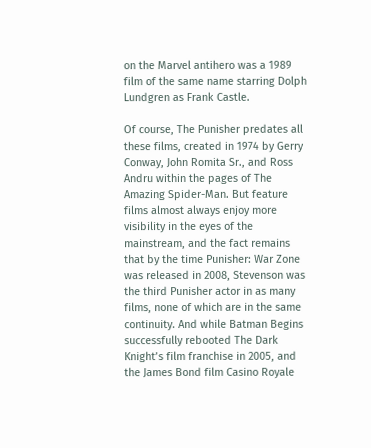on the Marvel antihero was a 1989 film of the same name starring Dolph Lundgren as Frank Castle.

Of course, The Punisher predates all these films, created in 1974 by Gerry Conway, John Romita Sr., and Ross Andru within the pages of The Amazing Spider-Man. But feature films almost always enjoy more visibility in the eyes of the mainstream, and the fact remains that by the time Punisher: War Zone was released in 2008, Stevenson was the third Punisher actor in as many films, none of which are in the same continuity. And while Batman Begins successfully rebooted The Dark Knight’s film franchise in 2005, and the James Bond film Casino Royale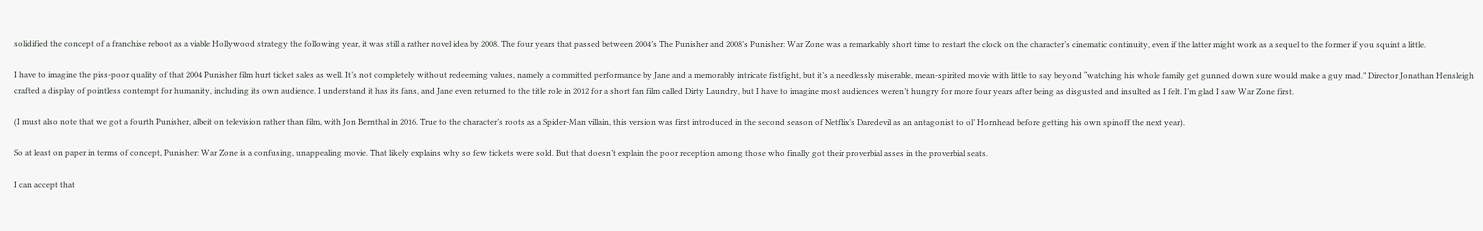solidified the concept of a franchise reboot as a viable Hollywood strategy the following year, it was still a rather novel idea by 2008. The four years that passed between 2004’s The Punisher and 2008’s Punisher: War Zone was a remarkably short time to restart the clock on the character’s cinematic continuity, even if the latter might work as a sequel to the former if you squint a little.

I have to imagine the piss-poor quality of that 2004 Punisher film hurt ticket sales as well. It’s not completely without redeeming values, namely a committed performance by Jane and a memorably intricate fistfight, but it’s a needlessly miserable, mean-spirited movie with little to say beyond “watching his whole family get gunned down sure would make a guy mad.” Director Jonathan Hensleigh crafted a display of pointless contempt for humanity, including its own audience. I understand it has its fans, and Jane even returned to the title role in 2012 for a short fan film called Dirty Laundry, but I have to imagine most audiences weren’t hungry for more four years after being as disgusted and insulted as I felt. I’m glad I saw War Zone first.

(I must also note that we got a fourth Punisher, albeit on television rather than film, with Jon Bernthal in 2016. True to the character’s roots as a Spider-Man villain, this version was first introduced in the second season of Netflix’s Daredevil as an antagonist to ol’ Hornhead before getting his own spinoff the next year).

So at least on paper in terms of concept, Punisher: War Zone is a confusing, unappealing movie. That likely explains why so few tickets were sold. But that doesn’t explain the poor reception among those who finally got their proverbial asses in the proverbial seats.

I can accept that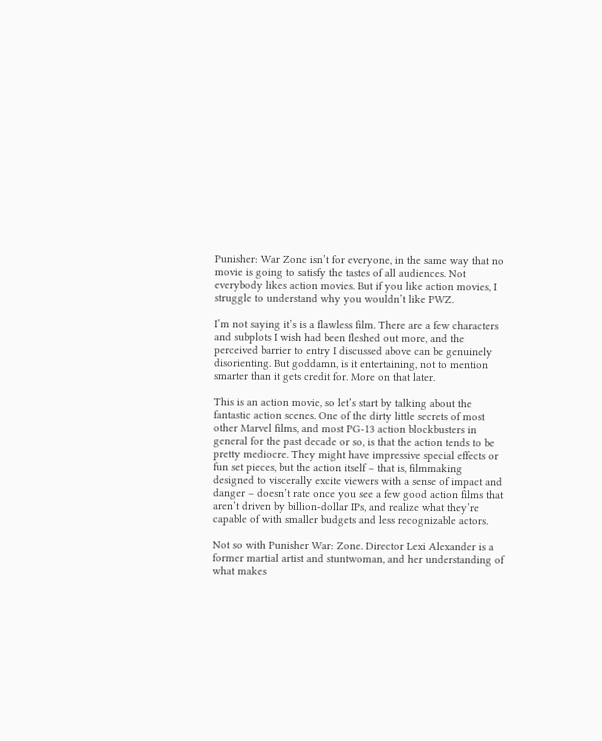Punisher: War Zone isn’t for everyone, in the same way that no movie is going to satisfy the tastes of all audiences. Not everybody likes action movies. But if you like action movies, I struggle to understand why you wouldn’t like PWZ.

I’m not saying it’s is a flawless film. There are a few characters and subplots I wish had been fleshed out more, and the perceived barrier to entry I discussed above can be genuinely disorienting. But goddamn, is it entertaining, not to mention smarter than it gets credit for. More on that later.

This is an action movie, so let’s start by talking about the fantastic action scenes. One of the dirty little secrets of most other Marvel films, and most PG-13 action blockbusters in general for the past decade or so, is that the action tends to be pretty mediocre. They might have impressive special effects or fun set pieces, but the action itself – that is, filmmaking designed to viscerally excite viewers with a sense of impact and danger – doesn’t rate once you see a few good action films that aren’t driven by billion-dollar IPs, and realize what they’re capable of with smaller budgets and less recognizable actors.

Not so with Punisher War: Zone. Director Lexi Alexander is a former martial artist and stuntwoman, and her understanding of what makes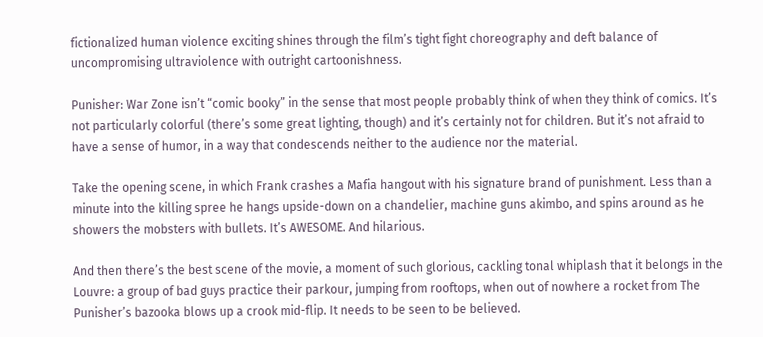fictionalized human violence exciting shines through the film’s tight fight choreography and deft balance of uncompromising ultraviolence with outright cartoonishness.

Punisher: War Zone isn’t “comic booky” in the sense that most people probably think of when they think of comics. It’s not particularly colorful (there’s some great lighting, though) and it’s certainly not for children. But it’s not afraid to have a sense of humor, in a way that condescends neither to the audience nor the material.

Take the opening scene, in which Frank crashes a Mafia hangout with his signature brand of punishment. Less than a minute into the killing spree he hangs upside-down on a chandelier, machine guns akimbo, and spins around as he showers the mobsters with bullets. It’s AWESOME. And hilarious.

And then there’s the best scene of the movie, a moment of such glorious, cackling tonal whiplash that it belongs in the Louvre: a group of bad guys practice their parkour, jumping from rooftops, when out of nowhere a rocket from The Punisher’s bazooka blows up a crook mid-flip. It needs to be seen to be believed.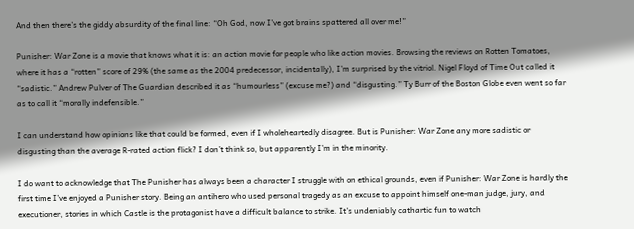And then there’s the giddy absurdity of the final line: “Oh God, now I’ve got brains spattered all over me!”

Punisher: War Zone is a movie that knows what it is: an action movie for people who like action movies. Browsing the reviews on Rotten Tomatoes, where it has a “rotten” score of 29% (the same as the 2004 predecessor, incidentally), I’m surprised by the vitriol. Nigel Floyd of Time Out called it “sadistic.” Andrew Pulver of The Guardian described it as “humourless” (excuse me?) and “disgusting.” Ty Burr of the Boston Globe even went so far as to call it “morally indefensible.”

I can understand how opinions like that could be formed, even if I wholeheartedly disagree. But is Punisher: War Zone any more sadistic or disgusting than the average R-rated action flick? I don’t think so, but apparently I’m in the minority.

I do want to acknowledge that The Punisher has always been a character I struggle with on ethical grounds, even if Punisher: War Zone is hardly the first time I’ve enjoyed a Punisher story. Being an antihero who used personal tragedy as an excuse to appoint himself one-man judge, jury, and executioner, stories in which Castle is the protagonist have a difficult balance to strike. It’s undeniably cathartic fun to watch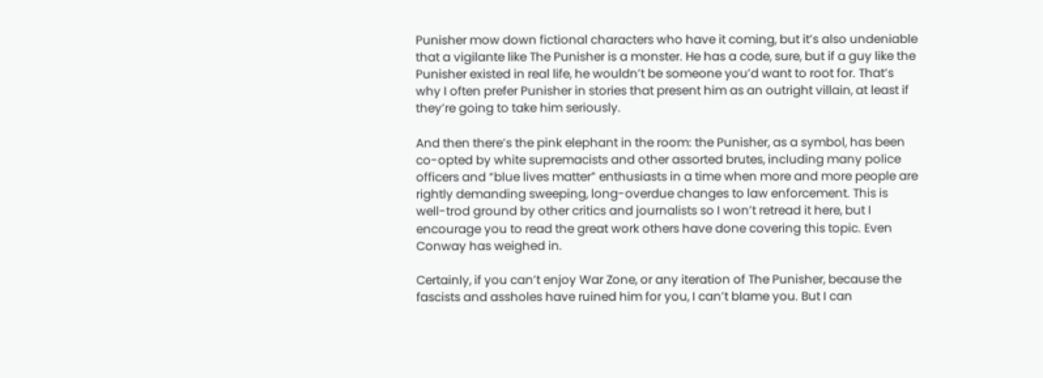Punisher mow down fictional characters who have it coming, but it’s also undeniable that a vigilante like The Punisher is a monster. He has a code, sure, but if a guy like the Punisher existed in real life, he wouldn’t be someone you’d want to root for. That’s why I often prefer Punisher in stories that present him as an outright villain, at least if they’re going to take him seriously.

And then there’s the pink elephant in the room: the Punisher, as a symbol, has been co-opted by white supremacists and other assorted brutes, including many police officers and “blue lives matter” enthusiasts in a time when more and more people are rightly demanding sweeping, long-overdue changes to law enforcement. This is well-trod ground by other critics and journalists so I won’t retread it here, but I encourage you to read the great work others have done covering this topic. Even Conway has weighed in.

Certainly, if you can’t enjoy War Zone, or any iteration of The Punisher, because the fascists and assholes have ruined him for you, I can’t blame you. But I can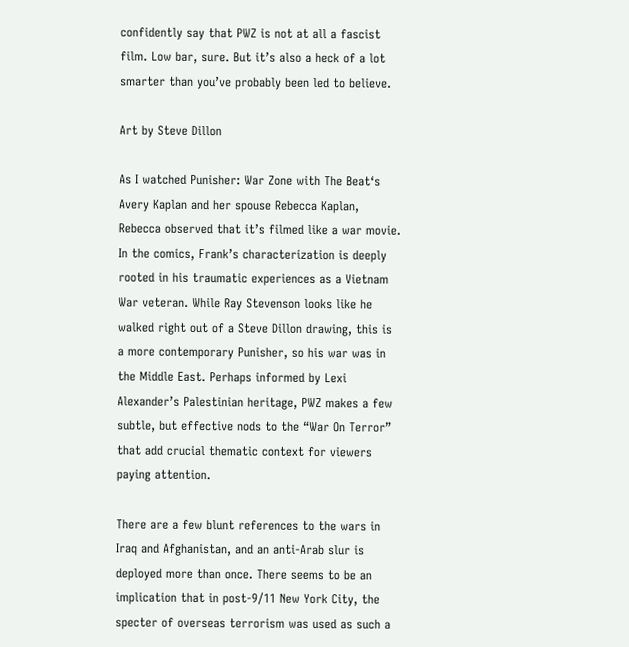confidently say that PWZ is not at all a fascist film. Low bar, sure. But it’s also a heck of a lot smarter than you’ve probably been led to believe.

Art by Steve Dillon

As I watched Punisher: War Zone with The Beat‘s Avery Kaplan and her spouse Rebecca Kaplan, Rebecca observed that it’s filmed like a war movie. In the comics, Frank’s characterization is deeply rooted in his traumatic experiences as a Vietnam War veteran. While Ray Stevenson looks like he walked right out of a Steve Dillon drawing, this is a more contemporary Punisher, so his war was in the Middle East. Perhaps informed by Lexi Alexander’s Palestinian heritage, PWZ makes a few subtle, but effective nods to the “War On Terror” that add crucial thematic context for viewers paying attention.

There are a few blunt references to the wars in Iraq and Afghanistan, and an anti-Arab slur is deployed more than once. There seems to be an implication that in post-9/11 New York City, the specter of overseas terrorism was used as such a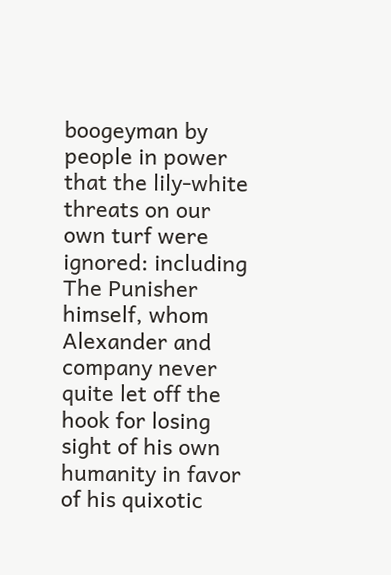boogeyman by people in power that the lily-white threats on our own turf were ignored: including The Punisher himself, whom Alexander and company never quite let off the hook for losing sight of his own humanity in favor of his quixotic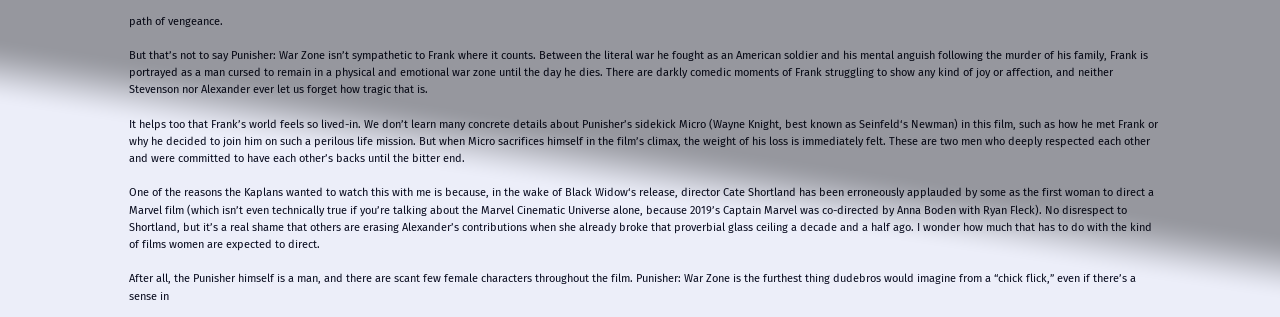path of vengeance.

But that’s not to say Punisher: War Zone isn’t sympathetic to Frank where it counts. Between the literal war he fought as an American soldier and his mental anguish following the murder of his family, Frank is portrayed as a man cursed to remain in a physical and emotional war zone until the day he dies. There are darkly comedic moments of Frank struggling to show any kind of joy or affection, and neither Stevenson nor Alexander ever let us forget how tragic that is.

It helps too that Frank’s world feels so lived-in. We don’t learn many concrete details about Punisher’s sidekick Micro (Wayne Knight, best known as Seinfeld‘s Newman) in this film, such as how he met Frank or why he decided to join him on such a perilous life mission. But when Micro sacrifices himself in the film’s climax, the weight of his loss is immediately felt. These are two men who deeply respected each other and were committed to have each other’s backs until the bitter end.

One of the reasons the Kaplans wanted to watch this with me is because, in the wake of Black Widow‘s release, director Cate Shortland has been erroneously applauded by some as the first woman to direct a Marvel film (which isn’t even technically true if you’re talking about the Marvel Cinematic Universe alone, because 2019’s Captain Marvel was co-directed by Anna Boden with Ryan Fleck). No disrespect to Shortland, but it’s a real shame that others are erasing Alexander’s contributions when she already broke that proverbial glass ceiling a decade and a half ago. I wonder how much that has to do with the kind of films women are expected to direct.

After all, the Punisher himself is a man, and there are scant few female characters throughout the film. Punisher: War Zone is the furthest thing dudebros would imagine from a “chick flick,” even if there’s a sense in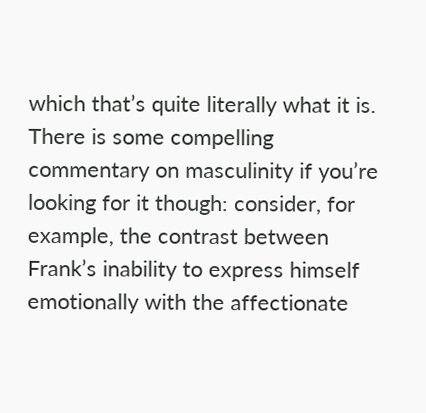which that’s quite literally what it is. There is some compelling commentary on masculinity if you’re looking for it though: consider, for example, the contrast between Frank’s inability to express himself emotionally with the affectionate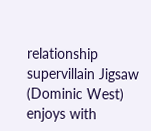relationship supervillain Jigsaw (Dominic West) enjoys with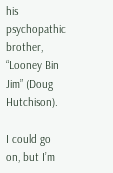his psychopathic brother, “Looney Bin Jim” (Doug Hutchison).

I could go on, but I’m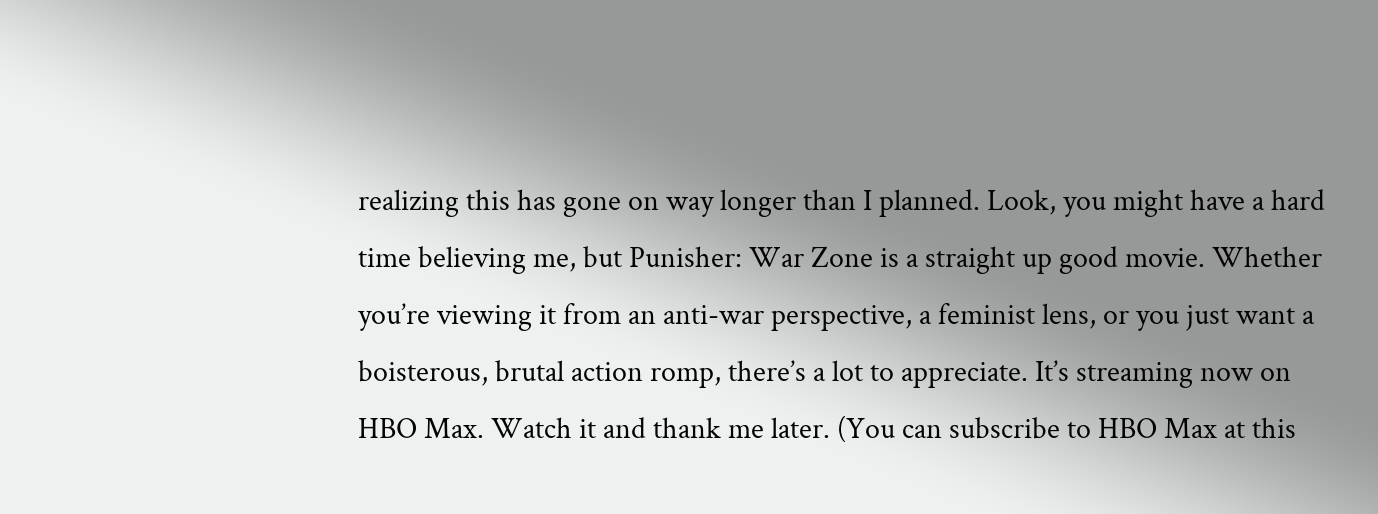realizing this has gone on way longer than I planned. Look, you might have a hard time believing me, but Punisher: War Zone is a straight up good movie. Whether you’re viewing it from an anti-war perspective, a feminist lens, or you just want a boisterous, brutal action romp, there’s a lot to appreciate. It’s streaming now on HBO Max. Watch it and thank me later. (You can subscribe to HBO Max at this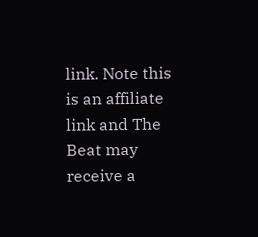link. Note this is an affiliate link and The Beat may receive a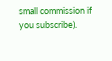small commission if you subscribe).